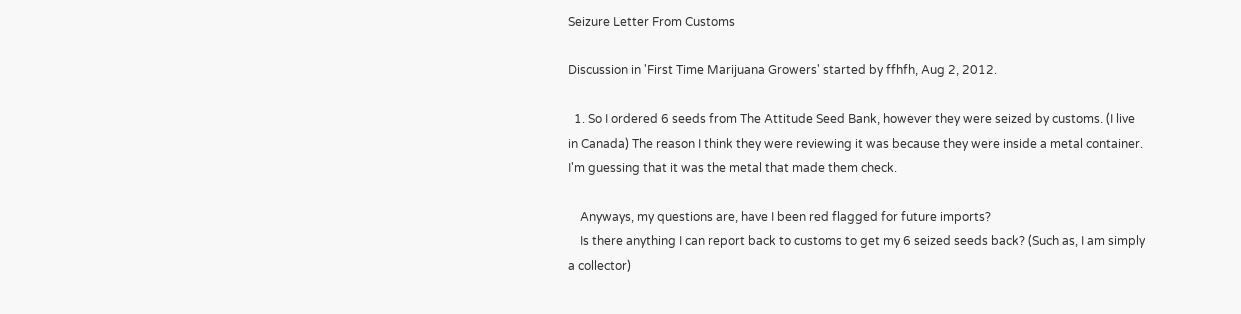Seizure Letter From Customs

Discussion in 'First Time Marijuana Growers' started by ffhfh, Aug 2, 2012.

  1. So I ordered 6 seeds from The Attitude Seed Bank, however they were seized by customs. (I live in Canada) The reason I think they were reviewing it was because they were inside a metal container. I'm guessing that it was the metal that made them check.

    Anyways, my questions are, have I been red flagged for future imports?
    Is there anything I can report back to customs to get my 6 seized seeds back? (Such as, I am simply a collector)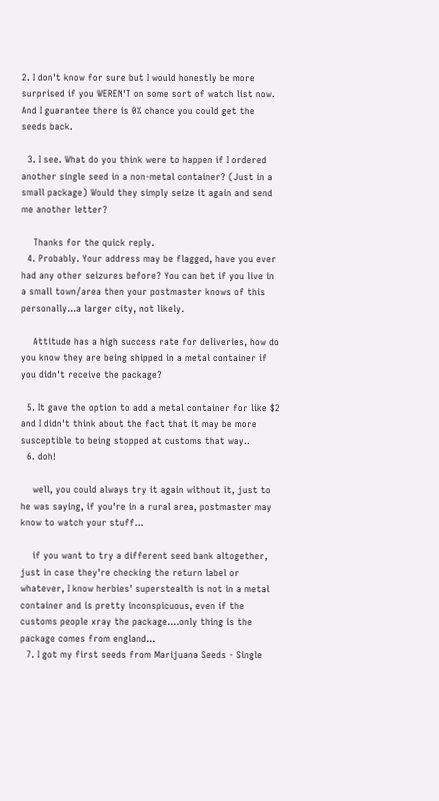2. I don't know for sure but I would honestly be more surprised if you WEREN'T on some sort of watch list now. And I guarantee there is 0% chance you could get the seeds back.

  3. I see. What do you think were to happen if I ordered another single seed in a non-metal container? (Just in a small package) Would they simply seize it again and send me another letter?

    Thanks for the quick reply.
  4. Probably. Your address may be flagged, have you ever had any other seizures before? You can bet if you live in a small town/area then your postmaster knows of this personally...a larger city, not likely.

    Attitude has a high success rate for deliveries, how do you know they are being shipped in a metal container if you didn't receive the package?

  5. It gave the option to add a metal container for like $2 and I didn't think about the fact that it may be more susceptible to being stopped at customs that way..
  6. doh!

    well, you could always try it again without it, just to he was saying, if you're in a rural area, postmaster may know to watch your stuff...

    if you want to try a different seed bank altogether, just in case they're checking the return label or whatever, I know herbies' superstealth is not in a metal container and is pretty inconspicuous, even if the customs people xray the package....only thing is the package comes from england...
  7. I got my first seeds from Marijuana Seeds - Single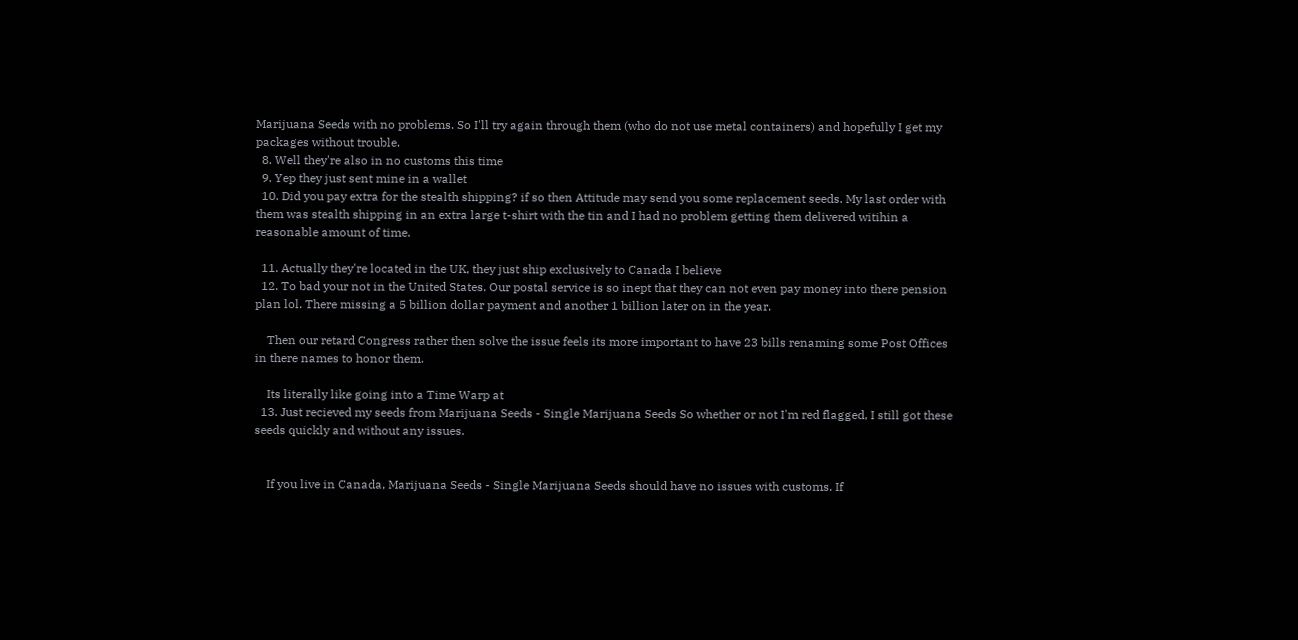Marijuana Seeds with no problems. So I'll try again through them (who do not use metal containers) and hopefully I get my packages without trouble.
  8. Well they're also in no customs this time
  9. Yep they just sent mine in a wallet
  10. Did you pay extra for the stealth shipping? if so then Attitude may send you some replacement seeds. My last order with them was stealth shipping in an extra large t-shirt with the tin and I had no problem getting them delivered witihin a reasonable amount of time.

  11. Actually they're located in the UK, they just ship exclusively to Canada I believe
  12. To bad your not in the United States. Our postal service is so inept that they can not even pay money into there pension plan lol. There missing a 5 billion dollar payment and another 1 billion later on in the year.

    Then our retard Congress rather then solve the issue feels its more important to have 23 bills renaming some Post Offices in there names to honor them.

    Its literally like going into a Time Warp at
  13. Just recieved my seeds from Marijuana Seeds - Single Marijuana Seeds So whether or not I'm red flagged, I still got these seeds quickly and without any issues.


    If you live in Canada, Marijuana Seeds - Single Marijuana Seeds should have no issues with customs. If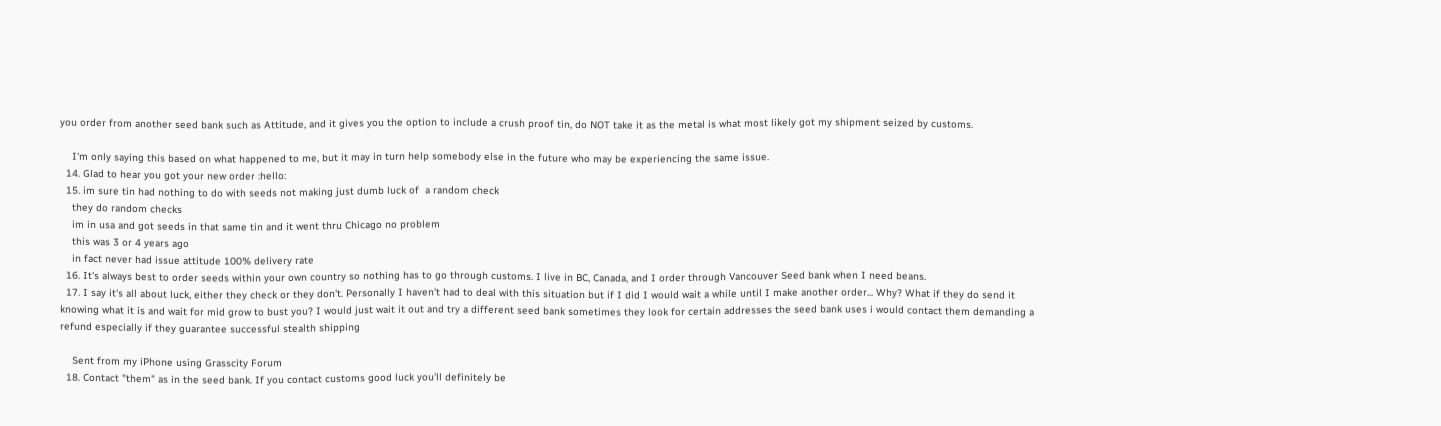you order from another seed bank such as Attitude, and it gives you the option to include a crush proof tin, do NOT take it as the metal is what most likely got my shipment seized by customs.

    I'm only saying this based on what happened to me, but it may in turn help somebody else in the future who may be experiencing the same issue.
  14. Glad to hear you got your new order :hello:
  15. im sure tin had nothing to do with seeds not making just dumb luck of  a random check
    they do random checks
    im in usa and got seeds in that same tin and it went thru Chicago no problem
    this was 3 or 4 years ago
    in fact never had issue attitude 100% delivery rate
  16. It's always best to order seeds within your own country so nothing has to go through customs. I live in BC, Canada, and I order through Vancouver Seed bank when I need beans.
  17. I say it's all about luck, either they check or they don't. Personally I haven't had to deal with this situation but if I did I would wait a while until I make another order... Why? What if they do send it knowing what it is and wait for mid grow to bust you? I would just wait it out and try a different seed bank sometimes they look for certain addresses the seed bank uses i would contact them demanding a refund especially if they guarantee successful stealth shipping

    Sent from my iPhone using Grasscity Forum
  18. Contact "them" as in the seed bank. If you contact customs good luck you'll definitely be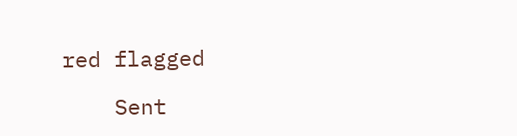red flagged

    Sent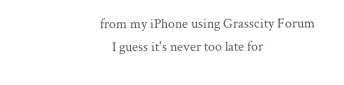from my iPhone using Grasscity Forum
    I guess it's never too late for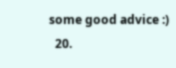some good advice :)
  20.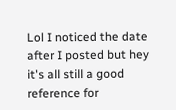Lol I noticed the date after I posted but hey it's all still a good reference for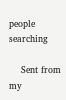people searching

    Sent from my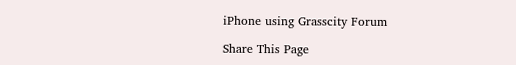iPhone using Grasscity Forum

Share This Page